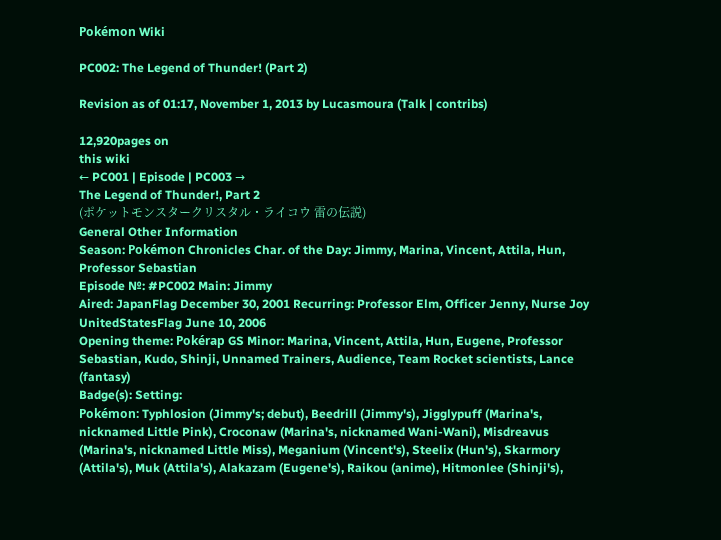Pokémon Wiki

PC002: The Legend of Thunder! (Part 2)

Revision as of 01:17, November 1, 2013 by Lucasmoura (Talk | contribs)

12,920pages on
this wiki
← PC001 | Episode | PC003 →
The Legend of Thunder!, Part 2
(ポケットモンスタークリスタル・ライコウ 雷の伝説)
General Other Information
Season: Pokémon Chronicles Char. of the Day: Jimmy, Marina, Vincent, Attila, Hun, Professor Sebastian
Episode №: #PC002 Main: Jimmy
Aired: JapanFlag December 30, 2001 Recurring: Professor Elm, Officer Jenny, Nurse Joy
UnitedStatesFlag June 10, 2006
Opening theme: Pokérap GS Minor: Marina, Vincent, Attila, Hun, Eugene, Professor Sebastian, Kudo, Shinji, Unnamed Trainers, Audience, Team Rocket scientists, Lance (fantasy)
Badge(s): Setting:
Pokémon: Typhlosion (Jimmy's; debut), Beedrill (Jimmy's), Jigglypuff (Marina's, nicknamed Little Pink), Croconaw (Marina's, nicknamed Wani-Wani), Misdreavus (Marina's, nicknamed Little Miss), Meganium (Vincent's), Steelix (Hun's), Skarmory (Attila's), Muk (Attila's), Alakazam (Eugene's), Raikou (anime), Hitmonlee (Shinji's),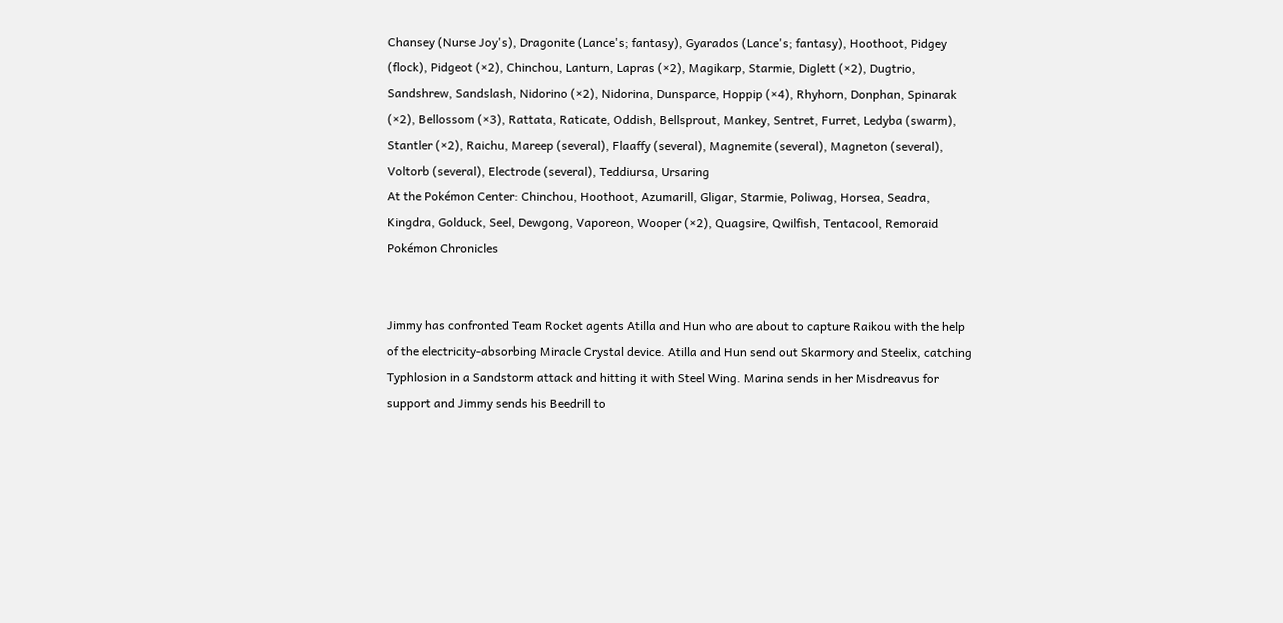Chansey (Nurse Joy's), Dragonite (Lance's; fantasy), Gyarados (Lance's; fantasy), Hoothoot, Pidgey (flock), Pidgeot (×2), Chinchou, Lanturn, Lapras (×2), Magikarp, Starmie, Diglett (×2), Dugtrio, Sandshrew, Sandslash, Nidorino (×2), Nidorina, Dunsparce, Hoppip (×4), Rhyhorn, Donphan, Spinarak (×2), Bellossom (×3), Rattata, Raticate, Oddish, Bellsprout, Mankey, Sentret, Furret, Ledyba (swarm), Stantler (×2), Raichu, Mareep (several), Flaaffy (several), Magnemite (several), Magneton (several), Voltorb (several), Electrode (several), Teddiursa, Ursaring
At the Pokémon Center: Chinchou, Hoothoot, Azumarill, Gligar, Starmie, Poliwag, Horsea, Seadra, Kingdra, Golduck, Seel, Dewgong, Vaporeon, Wooper (×2), Quagsire, Qwilfish, Tentacool, Remoraid
Pokémon Chronicles


Jimmy has confronted Team Rocket agents Atilla and Hun who are about to capture Raikou with the help of the electricity-absorbing Miracle Crystal device. Atilla and Hun send out Skarmory and Steelix, catching Typhlosion in a Sandstorm attack and hitting it with Steel Wing. Marina sends in her Misdreavus for support and Jimmy sends his Beedrill to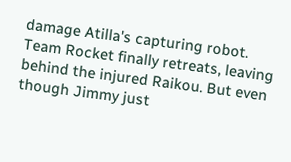damage Atilla's capturing robot. Team Rocket finally retreats, leaving behind the injured Raikou. But even though Jimmy just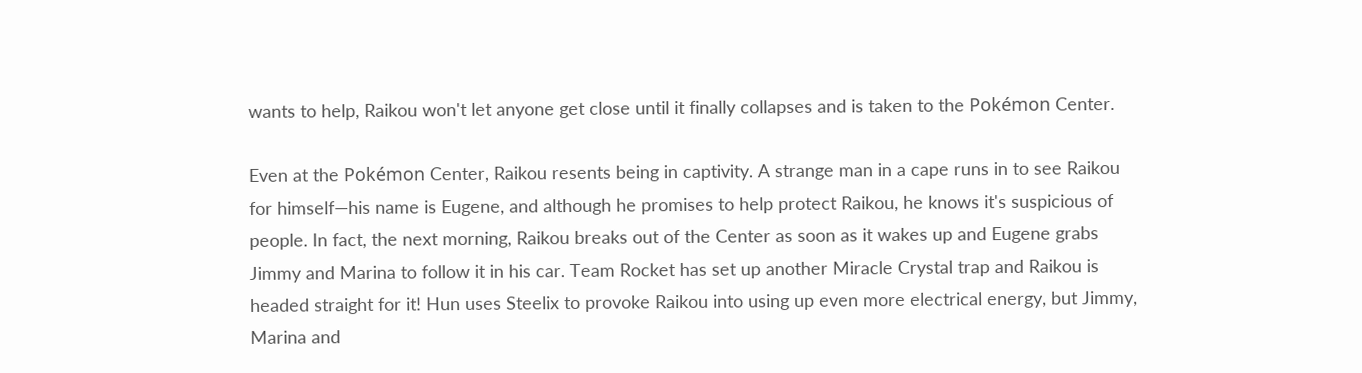wants to help, Raikou won't let anyone get close until it finally collapses and is taken to the Pokémon Center.

Even at the Pokémon Center, Raikou resents being in captivity. A strange man in a cape runs in to see Raikou for himself—his name is Eugene, and although he promises to help protect Raikou, he knows it's suspicious of people. In fact, the next morning, Raikou breaks out of the Center as soon as it wakes up and Eugene grabs Jimmy and Marina to follow it in his car. Team Rocket has set up another Miracle Crystal trap and Raikou is headed straight for it! Hun uses Steelix to provoke Raikou into using up even more electrical energy, but Jimmy, Marina and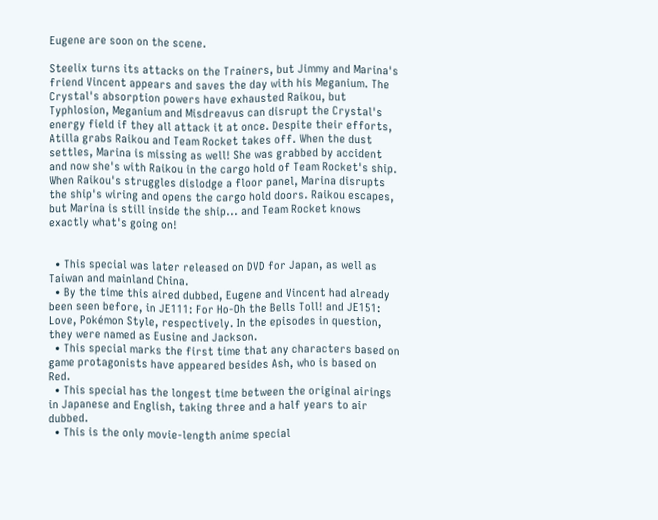Eugene are soon on the scene.

Steelix turns its attacks on the Trainers, but Jimmy and Marina's friend Vincent appears and saves the day with his Meganium. The Crystal's absorption powers have exhausted Raikou, but Typhlosion, Meganium and Misdreavus can disrupt the Crystal's energy field if they all attack it at once. Despite their efforts, Atilla grabs Raikou and Team Rocket takes off. When the dust settles, Marina is missing as well! She was grabbed by accident and now she's with Raikou in the cargo hold of Team Rocket's ship. When Raikou's struggles dislodge a floor panel, Marina disrupts the ship's wiring and opens the cargo hold doors. Raikou escapes, but Marina is still inside the ship... and Team Rocket knows exactly what's going on!


  • This special was later released on DVD for Japan, as well as Taiwan and mainland China.
  • By the time this aired dubbed, Eugene and Vincent had already been seen before, in JE111: For Ho-Oh the Bells Toll! and JE151: Love, Pokémon Style, respectively. In the episodes in question, they were named as Eusine and Jackson.
  • This special marks the first time that any characters based on game protagonists have appeared besides Ash, who is based on Red.
  • This special has the longest time between the original airings in Japanese and English, taking three and a half years to air dubbed.
  • This is the only movie-length anime special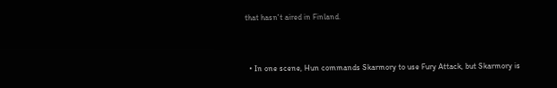that hasn't aired in Finland.


  • In one scene, Hun commands Skarmory to use Fury Attack, but Skarmory is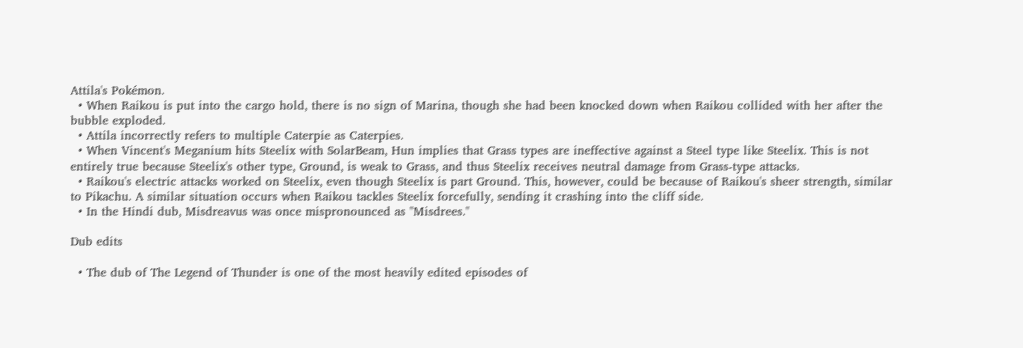Attila's Pokémon.
  • When Raikou is put into the cargo hold, there is no sign of Marina, though she had been knocked down when Raikou collided with her after the bubble exploded.
  • Attila incorrectly refers to multiple Caterpie as Caterpies.
  • When Vincent's Meganium hits Steelix with SolarBeam, Hun implies that Grass types are ineffective against a Steel type like Steelix. This is not entirely true because Steelix's other type, Ground, is weak to Grass, and thus Steelix receives neutral damage from Grass-type attacks.
  • Raikou's electric attacks worked on Steelix, even though Steelix is part Ground. This, however, could be because of Raikou's sheer strength, similar to Pikachu. A similar situation occurs when Raikou tackles Steelix forcefully, sending it crashing into the cliff side.
  • In the Hindi dub, Misdreavus was once mispronounced as "Misdrees."

Dub edits

  • The dub of The Legend of Thunder is one of the most heavily edited episodes of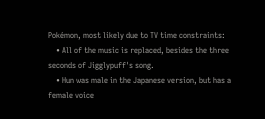Pokémon, most likely due to TV time constraints:
    • All of the music is replaced, besides the three seconds of Jigglypuff's song.
    • Hun was male in the Japanese version, but has a female voice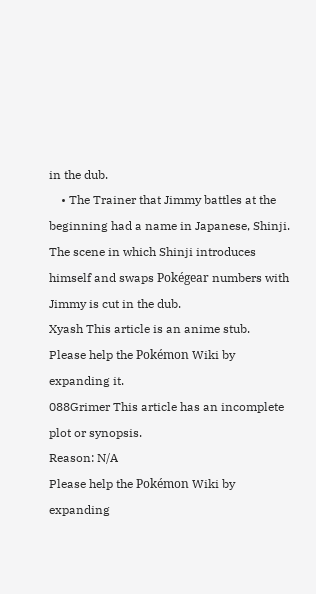in the dub.
    • The Trainer that Jimmy battles at the beginning had a name in Japanese, Shinji. The scene in which Shinji introduces himself and swaps Pokégear numbers with Jimmy is cut in the dub.
Xyash This article is an anime stub.
Please help the Pokémon Wiki by expanding it.
088Grimer This article has an incomplete plot or synopsis.
Reason: N/A
Please help the Pokémon Wiki by expanding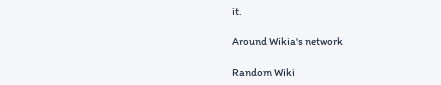it.

Around Wikia's network

Random Wiki